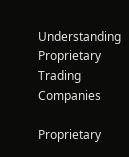Understanding Proprietary Trading Companies

Proprietary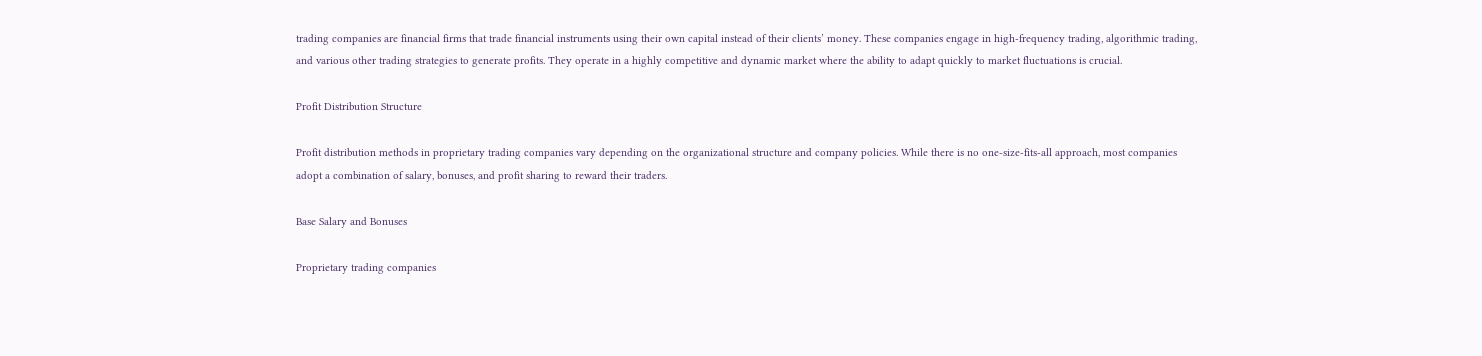trading companies are financial firms that trade financial instruments using their own capital instead of their clients’ money. These companies engage in high-frequency trading, algorithmic trading, and various other trading strategies to generate profits. They operate in a highly competitive and dynamic market where the ability to adapt quickly to market fluctuations is crucial.

Profit Distribution Structure

Profit distribution methods in proprietary trading companies vary depending on the organizational structure and company policies. While there is no one-size-fits-all approach, most companies adopt a combination of salary, bonuses, and profit sharing to reward their traders.

Base Salary and Bonuses

Proprietary trading companies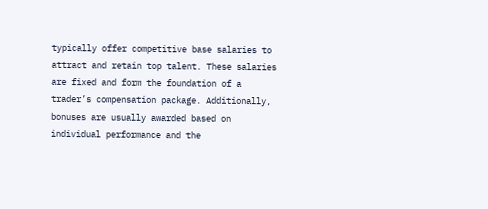typically offer competitive base salaries to attract and retain top talent. These salaries are fixed and form the foundation of a trader’s compensation package. Additionally, bonuses are usually awarded based on individual performance and the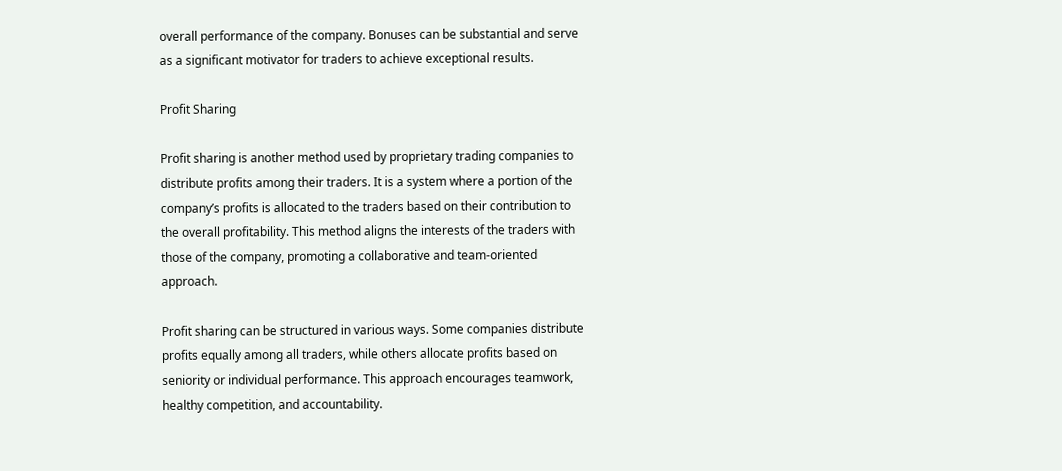overall performance of the company. Bonuses can be substantial and serve as a significant motivator for traders to achieve exceptional results.

Profit Sharing

Profit sharing is another method used by proprietary trading companies to distribute profits among their traders. It is a system where a portion of the company’s profits is allocated to the traders based on their contribution to the overall profitability. This method aligns the interests of the traders with those of the company, promoting a collaborative and team-oriented approach.

Profit sharing can be structured in various ways. Some companies distribute profits equally among all traders, while others allocate profits based on seniority or individual performance. This approach encourages teamwork, healthy competition, and accountability.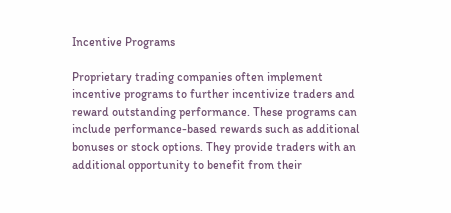Incentive Programs

Proprietary trading companies often implement incentive programs to further incentivize traders and reward outstanding performance. These programs can include performance-based rewards such as additional bonuses or stock options. They provide traders with an additional opportunity to benefit from their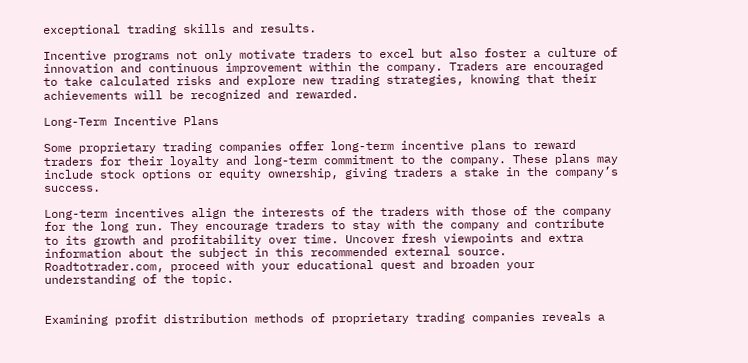exceptional trading skills and results.

Incentive programs not only motivate traders to excel but also foster a culture of innovation and continuous improvement within the company. Traders are encouraged to take calculated risks and explore new trading strategies, knowing that their achievements will be recognized and rewarded.

Long-Term Incentive Plans

Some proprietary trading companies offer long-term incentive plans to reward traders for their loyalty and long-term commitment to the company. These plans may include stock options or equity ownership, giving traders a stake in the company’s success.

Long-term incentives align the interests of the traders with those of the company for the long run. They encourage traders to stay with the company and contribute to its growth and profitability over time. Uncover fresh viewpoints and extra information about the subject in this recommended external source. Roadtotrader.com, proceed with your educational quest and broaden your understanding of the topic.


Examining profit distribution methods of proprietary trading companies reveals a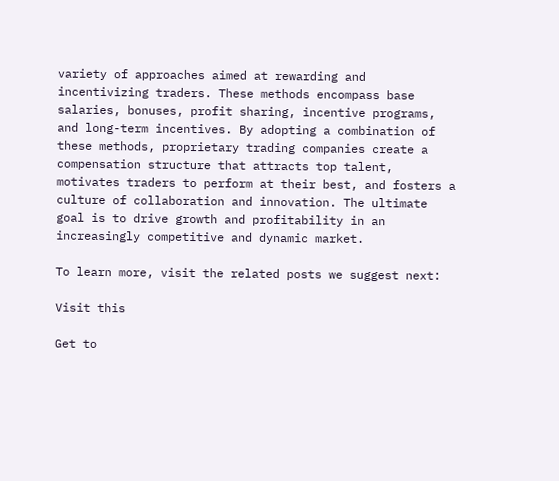variety of approaches aimed at rewarding and incentivizing traders. These methods encompass base salaries, bonuses, profit sharing, incentive programs, and long-term incentives. By adopting a combination of these methods, proprietary trading companies create a compensation structure that attracts top talent, motivates traders to perform at their best, and fosters a culture of collaboration and innovation. The ultimate goal is to drive growth and profitability in an increasingly competitive and dynamic market.

To learn more, visit the related posts we suggest next:

Visit this

Get to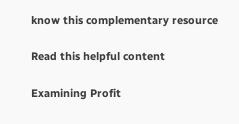know this complementary resource

Read this helpful content

Examining Profit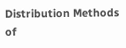Distribution Methods of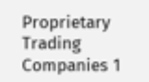Proprietary Trading Companies 1